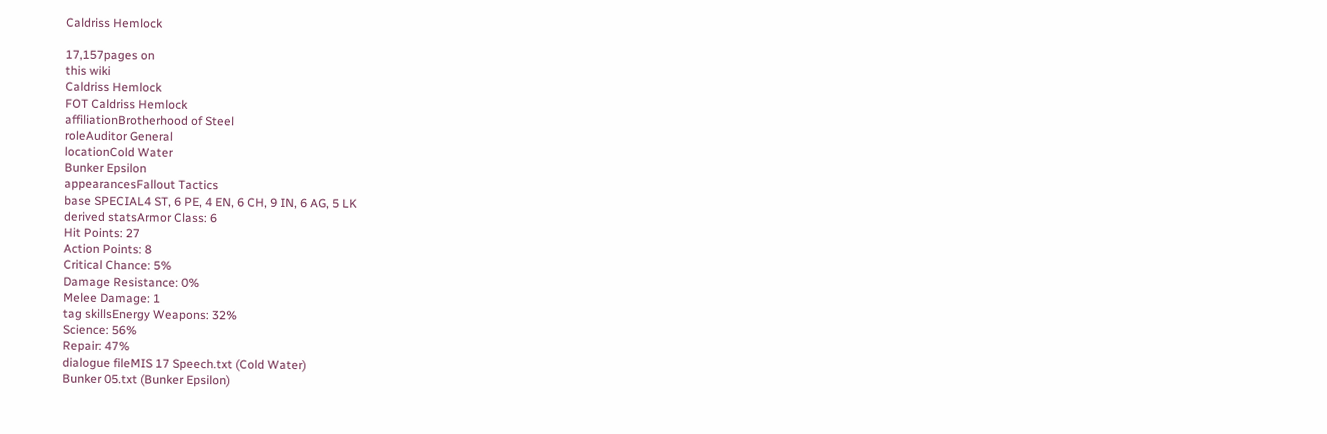Caldriss Hemlock

17,157pages on
this wiki
Caldriss Hemlock
FOT Caldriss Hemlock
affiliationBrotherhood of Steel
roleAuditor General
locationCold Water
Bunker Epsilon
appearancesFallout Tactics
base SPECIAL4 ST, 6 PE, 4 EN, 6 CH, 9 IN, 6 AG, 5 LK
derived statsArmor Class: 6
Hit Points: 27
Action Points: 8
Critical Chance: 5%
Damage Resistance: 0%
Melee Damage: 1
tag skillsEnergy Weapons: 32%
Science: 56%
Repair: 47%
dialogue fileMIS 17 Speech.txt (Cold Water)
Bunker 05.txt (Bunker Epsilon)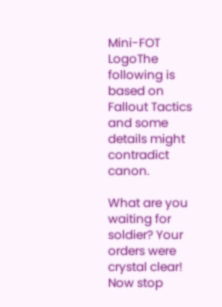Mini-FOT LogoThe following is based on Fallout Tactics and some details might contradict canon.

What are you waiting for soldier? Your orders were crystal clear! Now stop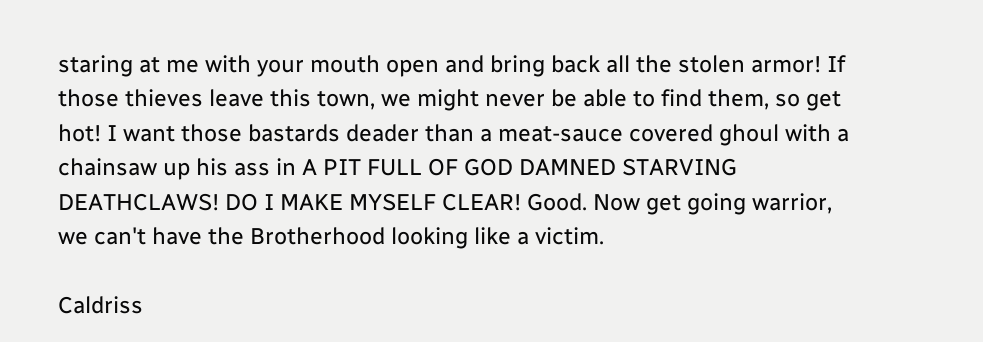staring at me with your mouth open and bring back all the stolen armor! If those thieves leave this town, we might never be able to find them, so get hot! I want those bastards deader than a meat-sauce covered ghoul with a chainsaw up his ass in A PIT FULL OF GOD DAMNED STARVING DEATHCLAWS! DO I MAKE MYSELF CLEAR! Good. Now get going warrior, we can't have the Brotherhood looking like a victim.

Caldriss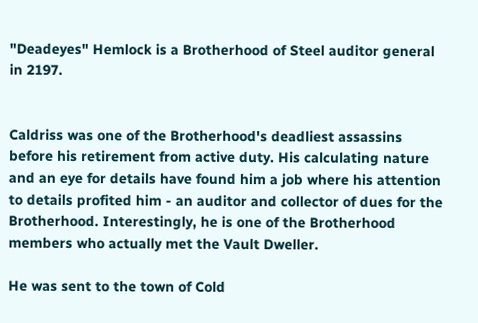"Deadeyes" Hemlock is a Brotherhood of Steel auditor general in 2197.


Caldriss was one of the Brotherhood's deadliest assassins before his retirement from active duty. His calculating nature and an eye for details have found him a job where his attention to details profited him - an auditor and collector of dues for the Brotherhood. Interestingly, he is one of the Brotherhood members who actually met the Vault Dweller.

He was sent to the town of Cold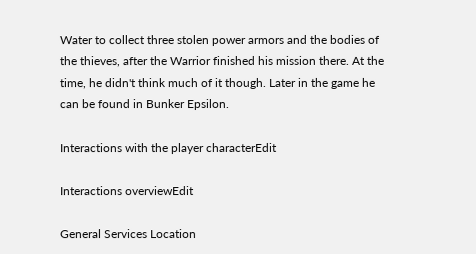Water to collect three stolen power armors and the bodies of the thieves, after the Warrior finished his mission there. At the time, he didn't think much of it though. Later in the game he can be found in Bunker Epsilon.

Interactions with the player characterEdit

Interactions overviewEdit

General Services Location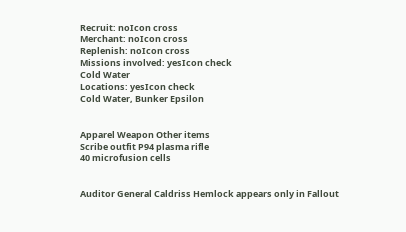Recruit: noIcon cross
Merchant: noIcon cross
Replenish: noIcon cross
Missions involved: yesIcon check
Cold Water
Locations: yesIcon check
Cold Water, Bunker Epsilon


Apparel Weapon Other items
Scribe outfit P94 plasma rifle
40 microfusion cells


Auditor General Caldriss Hemlock appears only in Fallout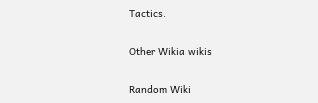Tactics.

Other Wikia wikis

Random Wiki